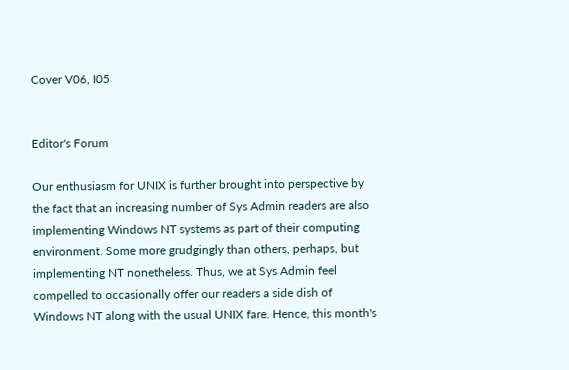Cover V06, I05


Editor's Forum

Our enthusiasm for UNIX is further brought into perspective by the fact that an increasing number of Sys Admin readers are also implementing Windows NT systems as part of their computing environment. Some more grudgingly than others, perhaps, but implementing NT nonetheless. Thus, we at Sys Admin feel compelled to occasionally offer our readers a side dish of Windows NT along with the usual UNIX fare. Hence, this month's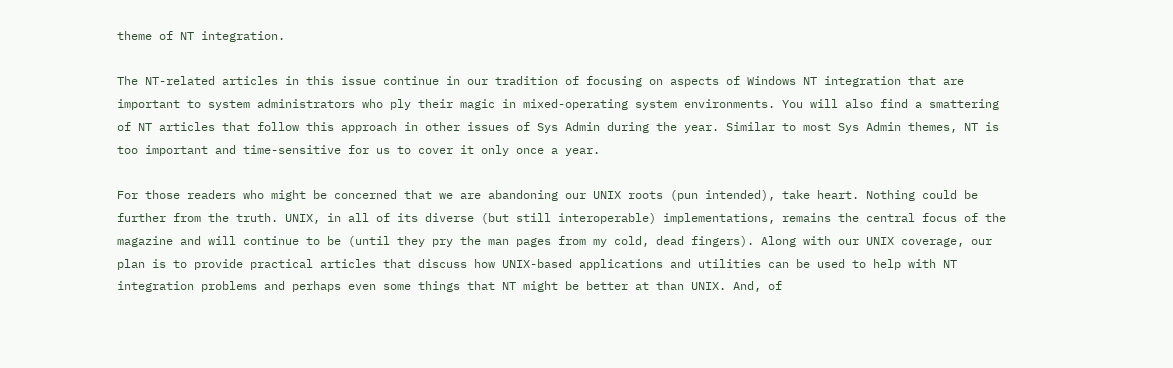theme of NT integration.

The NT-related articles in this issue continue in our tradition of focusing on aspects of Windows NT integration that are important to system administrators who ply their magic in mixed-operating system environments. You will also find a smattering of NT articles that follow this approach in other issues of Sys Admin during the year. Similar to most Sys Admin themes, NT is too important and time-sensitive for us to cover it only once a year.

For those readers who might be concerned that we are abandoning our UNIX roots (pun intended), take heart. Nothing could be further from the truth. UNIX, in all of its diverse (but still interoperable) implementations, remains the central focus of the magazine and will continue to be (until they pry the man pages from my cold, dead fingers). Along with our UNIX coverage, our plan is to provide practical articles that discuss how UNIX-based applications and utilities can be used to help with NT integration problems and perhaps even some things that NT might be better at than UNIX. And, of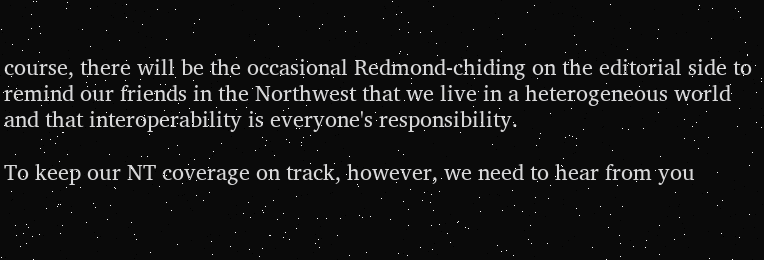course, there will be the occasional Redmond-chiding on the editorial side to remind our friends in the Northwest that we live in a heterogeneous world and that interoperability is everyone's responsibility.

To keep our NT coverage on track, however, we need to hear from you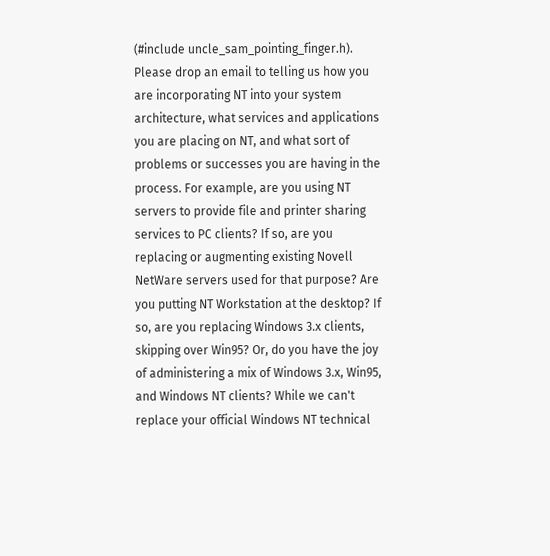(#include uncle_sam_pointing_finger.h). Please drop an email to telling us how you are incorporating NT into your system architecture, what services and applications you are placing on NT, and what sort of problems or successes you are having in the process. For example, are you using NT servers to provide file and printer sharing services to PC clients? If so, are you replacing or augmenting existing Novell NetWare servers used for that purpose? Are you putting NT Workstation at the desktop? If so, are you replacing Windows 3.x clients, skipping over Win95? Or, do you have the joy of administering a mix of Windows 3.x, Win95, and Windows NT clients? While we can't replace your official Windows NT technical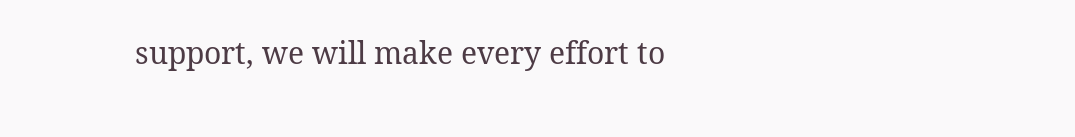support, we will make every effort to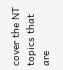cover the NT topics that are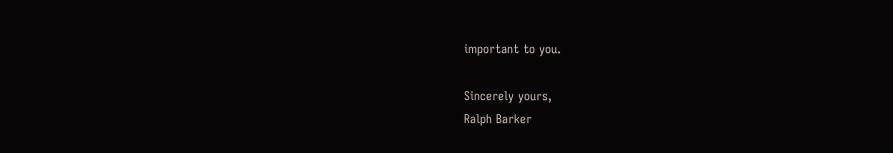important to you.

Sincerely yours,
Ralph Barker